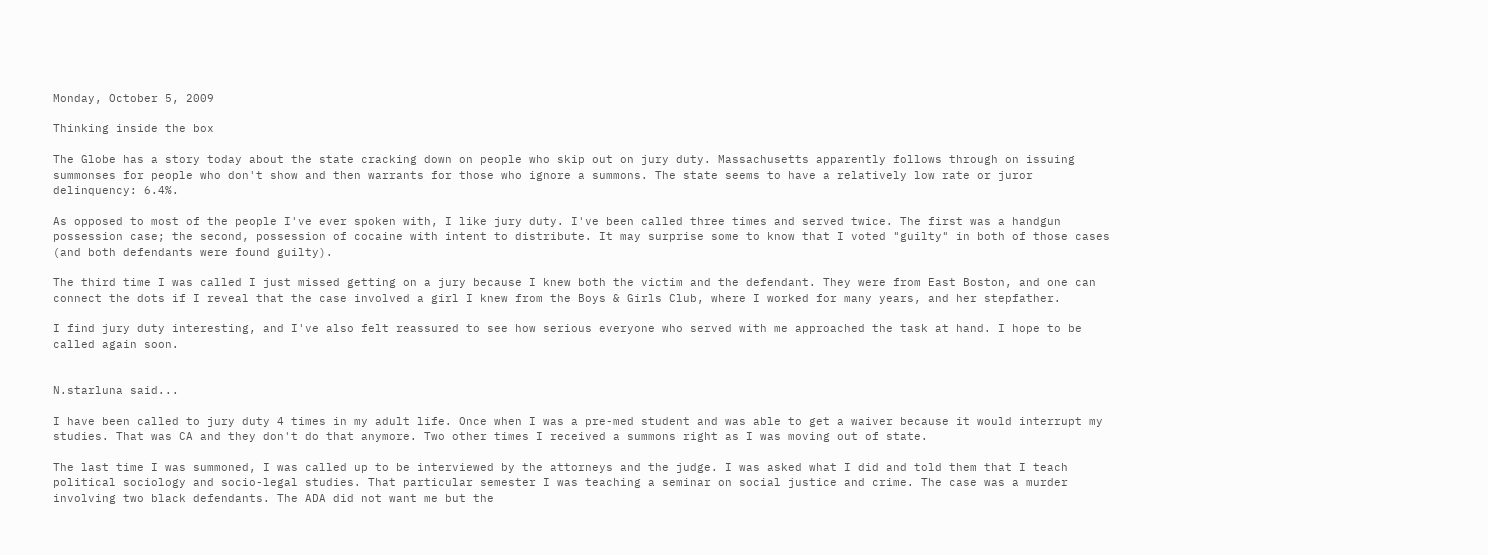Monday, October 5, 2009

Thinking inside the box

The Globe has a story today about the state cracking down on people who skip out on jury duty. Massachusetts apparently follows through on issuing summonses for people who don't show and then warrants for those who ignore a summons. The state seems to have a relatively low rate or juror delinquency: 6.4%.

As opposed to most of the people I've ever spoken with, I like jury duty. I've been called three times and served twice. The first was a handgun possession case; the second, possession of cocaine with intent to distribute. It may surprise some to know that I voted "guilty" in both of those cases (and both defendants were found guilty).

The third time I was called I just missed getting on a jury because I knew both the victim and the defendant. They were from East Boston, and one can connect the dots if I reveal that the case involved a girl I knew from the Boys & Girls Club, where I worked for many years, and her stepfather.

I find jury duty interesting, and I've also felt reassured to see how serious everyone who served with me approached the task at hand. I hope to be called again soon.


N.starluna said...

I have been called to jury duty 4 times in my adult life. Once when I was a pre-med student and was able to get a waiver because it would interrupt my studies. That was CA and they don't do that anymore. Two other times I received a summons right as I was moving out of state.

The last time I was summoned, I was called up to be interviewed by the attorneys and the judge. I was asked what I did and told them that I teach political sociology and socio-legal studies. That particular semester I was teaching a seminar on social justice and crime. The case was a murder involving two black defendants. The ADA did not want me but the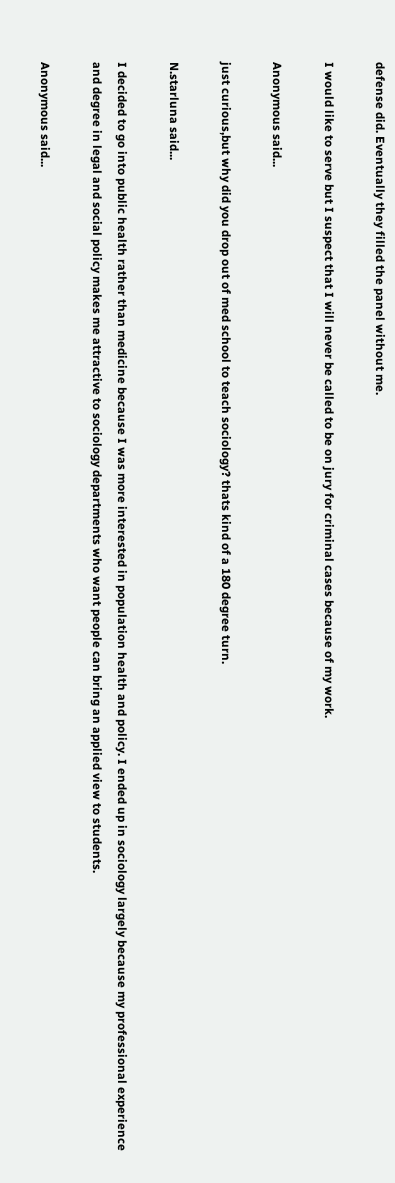defense did. Eventually they filled the panel without me.

I would like to serve but I suspect that I will never be called to be on jury for criminal cases because of my work.

Anonymous said...

just curious,but why did you drop out of med school to teach sociology? thats kind of a 180 degree turn.

N.starluna said...

I decided to go into public health rather than medicine because I was more interested in population health and policy. I ended up in sociology largely because my professional experience and degree in legal and social policy makes me attractive to sociology departments who want people can bring an applied view to students.

Anonymous said...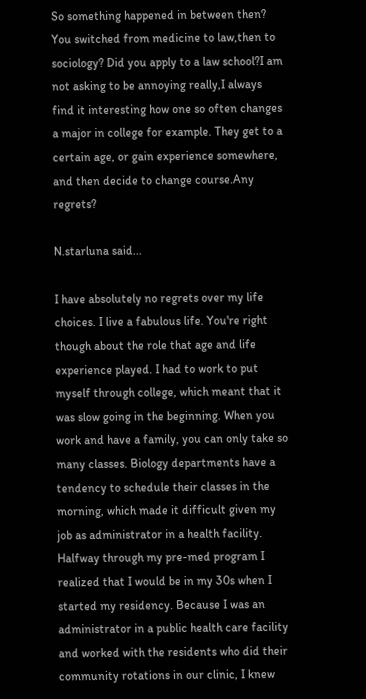So something happened in between then? You switched from medicine to law,then to sociology? Did you apply to a law school?I am not asking to be annoying really,I always find it interesting how one so often changes a major in college for example. They get to a certain age, or gain experience somewhere, and then decide to change course.Any regrets?

N.starluna said...

I have absolutely no regrets over my life choices. I live a fabulous life. You're right though about the role that age and life experience played. I had to work to put myself through college, which meant that it was slow going in the beginning. When you work and have a family, you can only take so many classes. Biology departments have a tendency to schedule their classes in the morning, which made it difficult given my job as administrator in a health facility. Halfway through my pre-med program I realized that I would be in my 30s when I started my residency. Because I was an administrator in a public health care facility and worked with the residents who did their community rotations in our clinic, I knew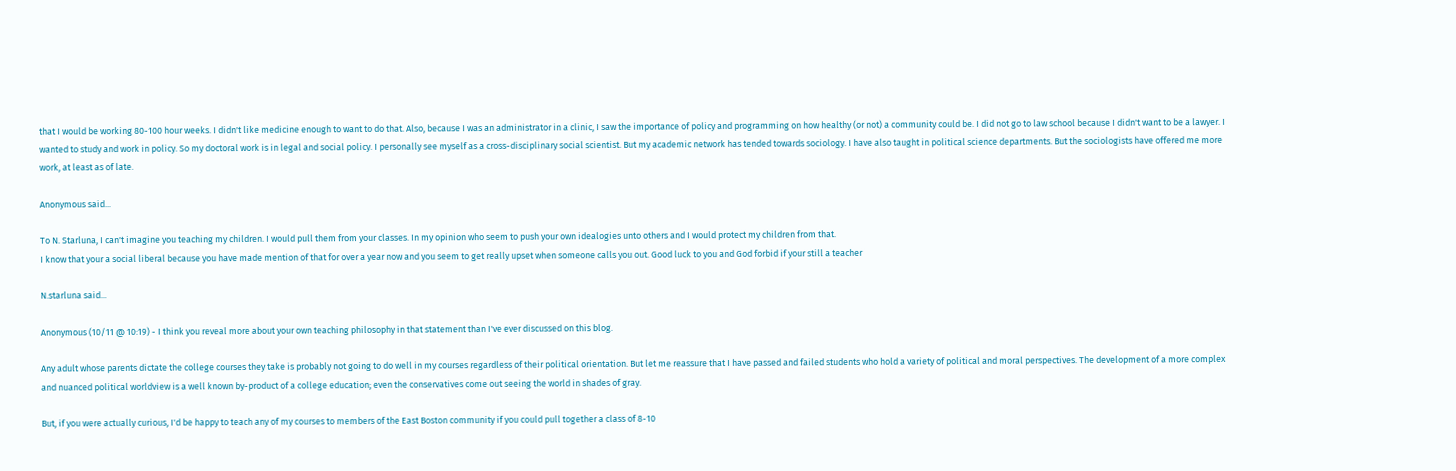that I would be working 80-100 hour weeks. I didn't like medicine enough to want to do that. Also, because I was an administrator in a clinic, I saw the importance of policy and programming on how healthy (or not) a community could be. I did not go to law school because I didn't want to be a lawyer. I wanted to study and work in policy. So my doctoral work is in legal and social policy. I personally see myself as a cross-disciplinary social scientist. But my academic network has tended towards sociology. I have also taught in political science departments. But the sociologists have offered me more work, at least as of late.

Anonymous said...

To N. Starluna, I can't imagine you teaching my children. I would pull them from your classes. In my opinion who seem to push your own idealogies unto others and I would protect my children from that.
I know that your a social liberal because you have made mention of that for over a year now and you seem to get really upset when someone calls you out. Good luck to you and God forbid if your still a teacher

N.starluna said...

Anonymous (10/11 @ 10:19) - I think you reveal more about your own teaching philosophy in that statement than I've ever discussed on this blog.

Any adult whose parents dictate the college courses they take is probably not going to do well in my courses regardless of their political orientation. But let me reassure that I have passed and failed students who hold a variety of political and moral perspectives. The development of a more complex and nuanced political worldview is a well known by-product of a college education; even the conservatives come out seeing the world in shades of gray.

But, if you were actually curious, I'd be happy to teach any of my courses to members of the East Boston community if you could pull together a class of 8-10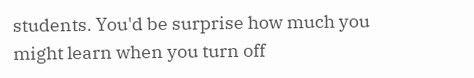students. You'd be surprise how much you might learn when you turn off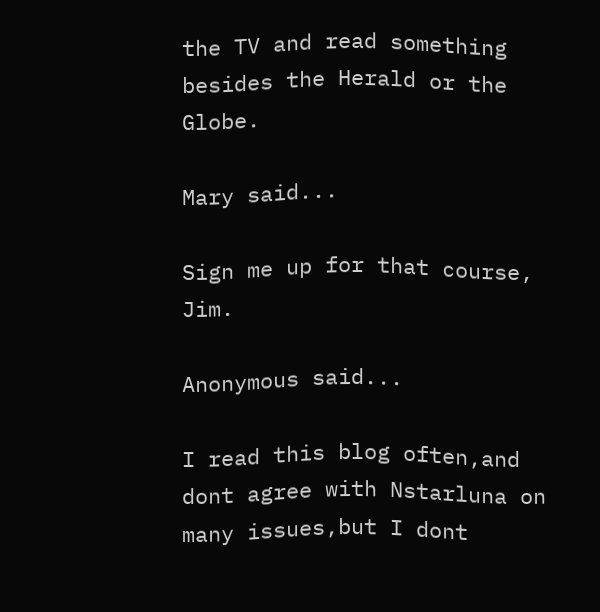the TV and read something besides the Herald or the Globe.

Mary said...

Sign me up for that course, Jim.

Anonymous said...

I read this blog often,and dont agree with Nstarluna on many issues,but I dont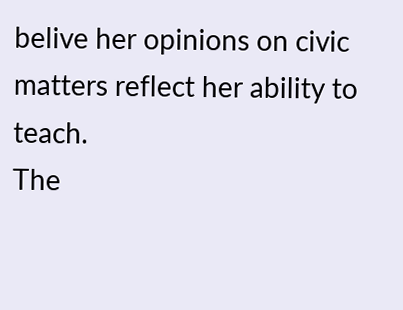belive her opinions on civic matters reflect her ability to teach.
The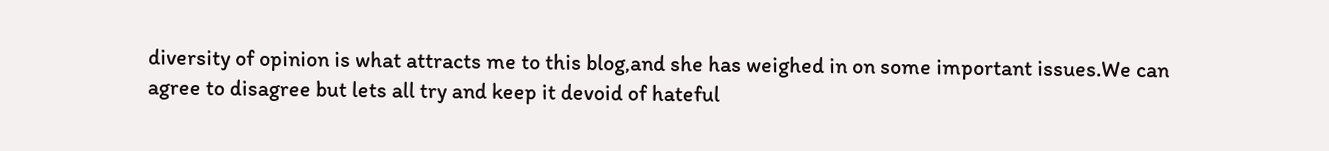diversity of opinion is what attracts me to this blog,and she has weighed in on some important issues.We can agree to disagree but lets all try and keep it devoid of hateful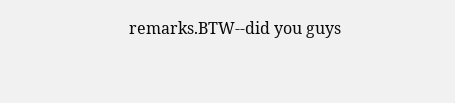remarks.BTW--did you guys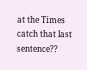at the Times catch that last sentence??